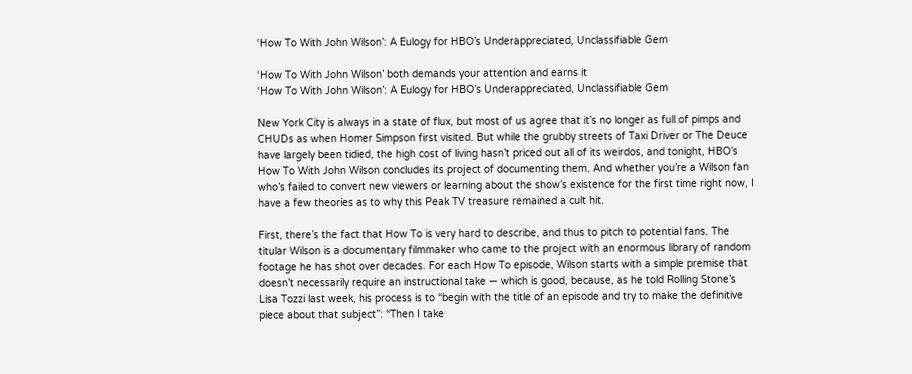‘How To With John Wilson’: A Eulogy for HBO’s Underappreciated, Unclassifiable Gem

‘How To With John Wilson’ both demands your attention and earns it
‘How To With John Wilson’: A Eulogy for HBO’s Underappreciated, Unclassifiable Gem

New York City is always in a state of flux, but most of us agree that it’s no longer as full of pimps and CHUDs as when Homer Simpson first visited. But while the grubby streets of Taxi Driver or The Deuce have largely been tidied, the high cost of living hasn’t priced out all of its weirdos, and tonight, HBO’s How To With John Wilson concludes its project of documenting them. And whether you’re a Wilson fan who’s failed to convert new viewers or learning about the show’s existence for the first time right now, I have a few theories as to why this Peak TV treasure remained a cult hit.

First, there’s the fact that How To is very hard to describe, and thus to pitch to potential fans. The titular Wilson is a documentary filmmaker who came to the project with an enormous library of random footage he has shot over decades. For each How To episode, Wilson starts with a simple premise that doesn’t necessarily require an instructional take — which is good, because, as he told Rolling Stone’s Lisa Tozzi last week, his process is to “begin with the title of an episode and try to make the definitive piece about that subject”: “Then I take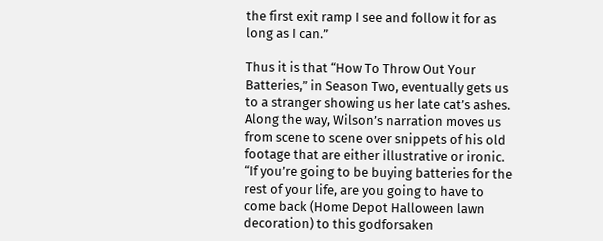the first exit ramp I see and follow it for as long as I can.”

Thus it is that “How To Throw Out Your Batteries,” in Season Two, eventually gets us to a stranger showing us her late cat’s ashes. Along the way, Wilson’s narration moves us from scene to scene over snippets of his old footage that are either illustrative or ironic. “If you’re going to be buying batteries for the rest of your life, are you going to have to come back (Home Depot Halloween lawn decoration) to this godforsaken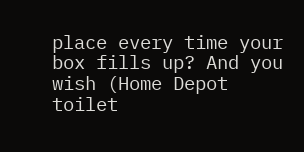place every time your box fills up? And you wish (Home Depot toilet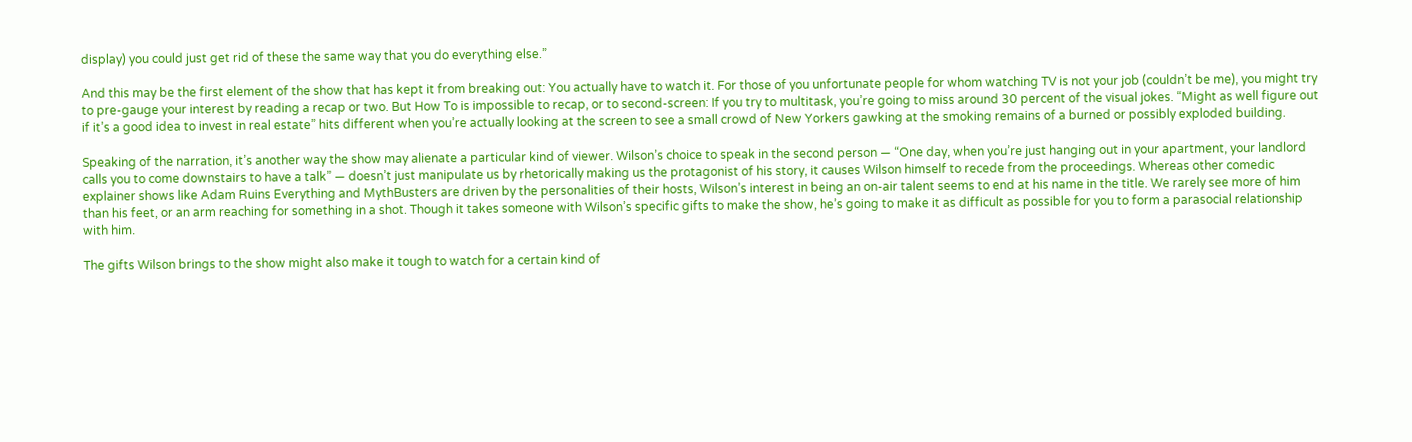display) you could just get rid of these the same way that you do everything else.”

And this may be the first element of the show that has kept it from breaking out: You actually have to watch it. For those of you unfortunate people for whom watching TV is not your job (couldn’t be me), you might try to pre-gauge your interest by reading a recap or two. But How To is impossible to recap, or to second-screen: If you try to multitask, you’re going to miss around 30 percent of the visual jokes. “Might as well figure out if it’s a good idea to invest in real estate” hits different when you’re actually looking at the screen to see a small crowd of New Yorkers gawking at the smoking remains of a burned or possibly exploded building.

Speaking of the narration, it’s another way the show may alienate a particular kind of viewer. Wilson’s choice to speak in the second person — “One day, when you’re just hanging out in your apartment, your landlord calls you to come downstairs to have a talk” — doesn’t just manipulate us by rhetorically making us the protagonist of his story, it causes Wilson himself to recede from the proceedings. Whereas other comedic explainer shows like Adam Ruins Everything and MythBusters are driven by the personalities of their hosts, Wilson’s interest in being an on-air talent seems to end at his name in the title. We rarely see more of him than his feet, or an arm reaching for something in a shot. Though it takes someone with Wilson’s specific gifts to make the show, he’s going to make it as difficult as possible for you to form a parasocial relationship with him.

The gifts Wilson brings to the show might also make it tough to watch for a certain kind of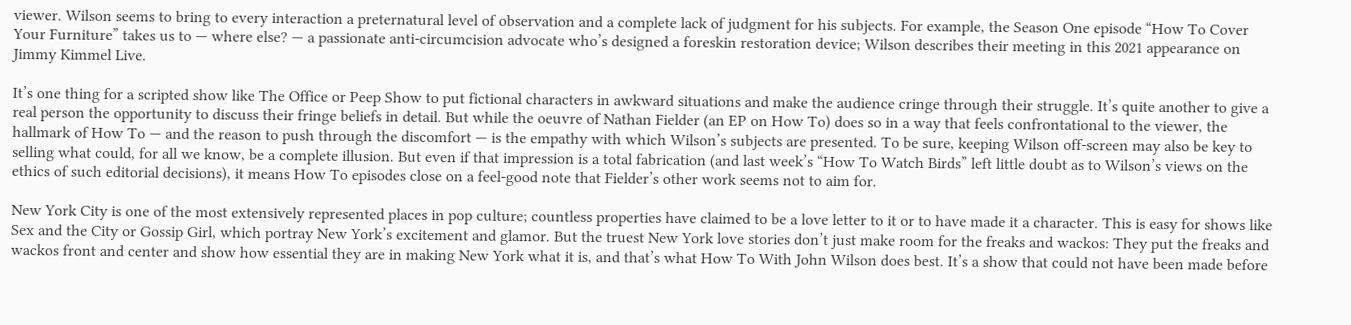viewer. Wilson seems to bring to every interaction a preternatural level of observation and a complete lack of judgment for his subjects. For example, the Season One episode “How To Cover Your Furniture” takes us to — where else? — a passionate anti-circumcision advocate who’s designed a foreskin restoration device; Wilson describes their meeting in this 2021 appearance on Jimmy Kimmel Live.

It’s one thing for a scripted show like The Office or Peep Show to put fictional characters in awkward situations and make the audience cringe through their struggle. It’s quite another to give a real person the opportunity to discuss their fringe beliefs in detail. But while the oeuvre of Nathan Fielder (an EP on How To) does so in a way that feels confrontational to the viewer, the hallmark of How To — and the reason to push through the discomfort — is the empathy with which Wilson’s subjects are presented. To be sure, keeping Wilson off-screen may also be key to selling what could, for all we know, be a complete illusion. But even if that impression is a total fabrication (and last week’s “How To Watch Birds” left little doubt as to Wilson’s views on the ethics of such editorial decisions), it means How To episodes close on a feel-good note that Fielder’s other work seems not to aim for.

New York City is one of the most extensively represented places in pop culture; countless properties have claimed to be a love letter to it or to have made it a character. This is easy for shows like Sex and the City or Gossip Girl, which portray New York’s excitement and glamor. But the truest New York love stories don’t just make room for the freaks and wackos: They put the freaks and wackos front and center and show how essential they are in making New York what it is, and that’s what How To With John Wilson does best. It’s a show that could not have been made before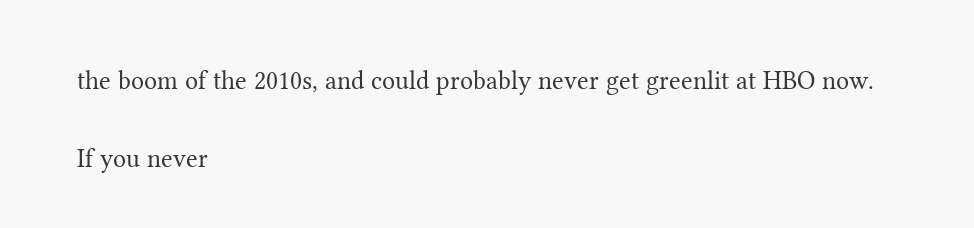the boom of the 2010s, and could probably never get greenlit at HBO now.

If you never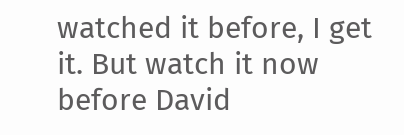watched it before, I get it. But watch it now before David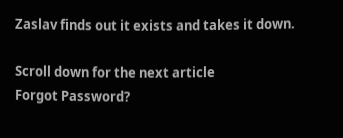Zaslav finds out it exists and takes it down.

Scroll down for the next article
Forgot Password?